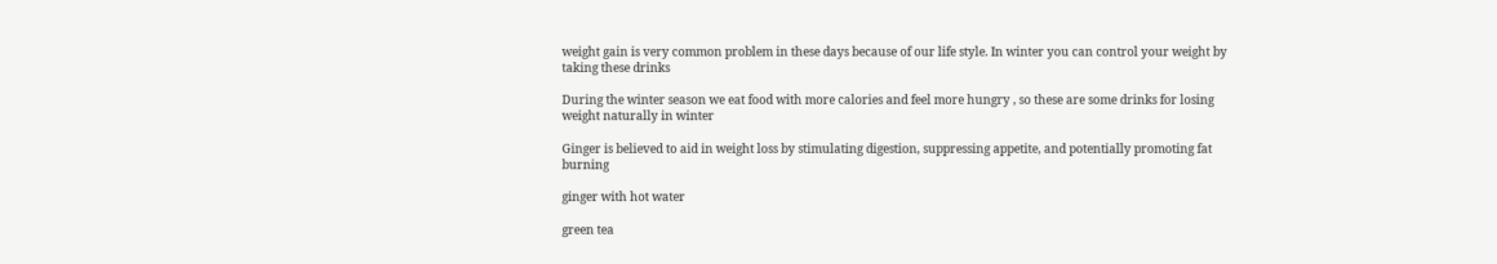weight gain is very common problem in these days because of our life style. In winter you can control your weight by taking these drinks

During the winter season we eat food with more calories and feel more hungry , so these are some drinks for losing weight naturally in winter

Ginger is believed to aid in weight loss by stimulating digestion, suppressing appetite, and potentially promoting fat burning

ginger with hot water

green tea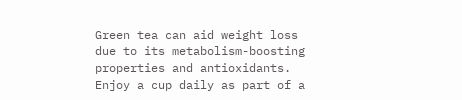Green tea can aid weight loss due to its metabolism-boosting properties and antioxidants. Enjoy a cup daily as part of a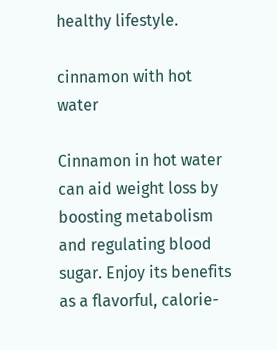healthy lifestyle.

cinnamon with hot water

Cinnamon in hot water can aid weight loss by boosting metabolism and regulating blood sugar. Enjoy its benefits as a flavorful, calorie-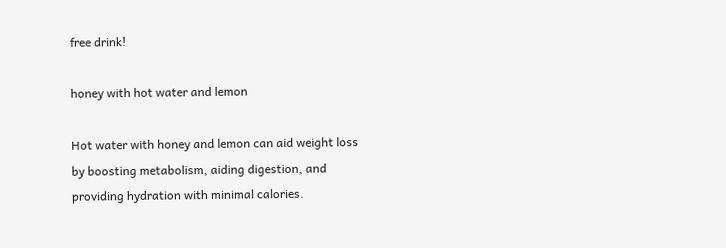free drink!

honey with hot water and lemon

Hot water with honey and lemon can aid weight loss by boosting metabolism, aiding digestion, and providing hydration with minimal calories.